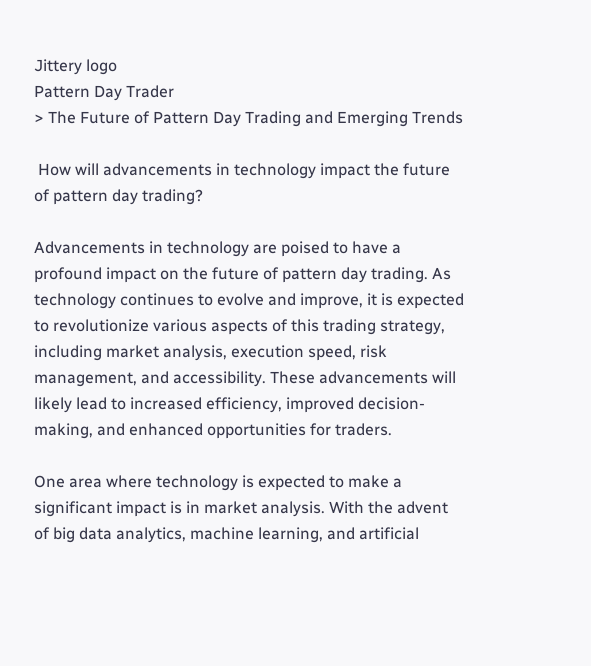Jittery logo
Pattern Day Trader
> The Future of Pattern Day Trading and Emerging Trends

 How will advancements in technology impact the future of pattern day trading?

Advancements in technology are poised to have a profound impact on the future of pattern day trading. As technology continues to evolve and improve, it is expected to revolutionize various aspects of this trading strategy, including market analysis, execution speed, risk management, and accessibility. These advancements will likely lead to increased efficiency, improved decision-making, and enhanced opportunities for traders.

One area where technology is expected to make a significant impact is in market analysis. With the advent of big data analytics, machine learning, and artificial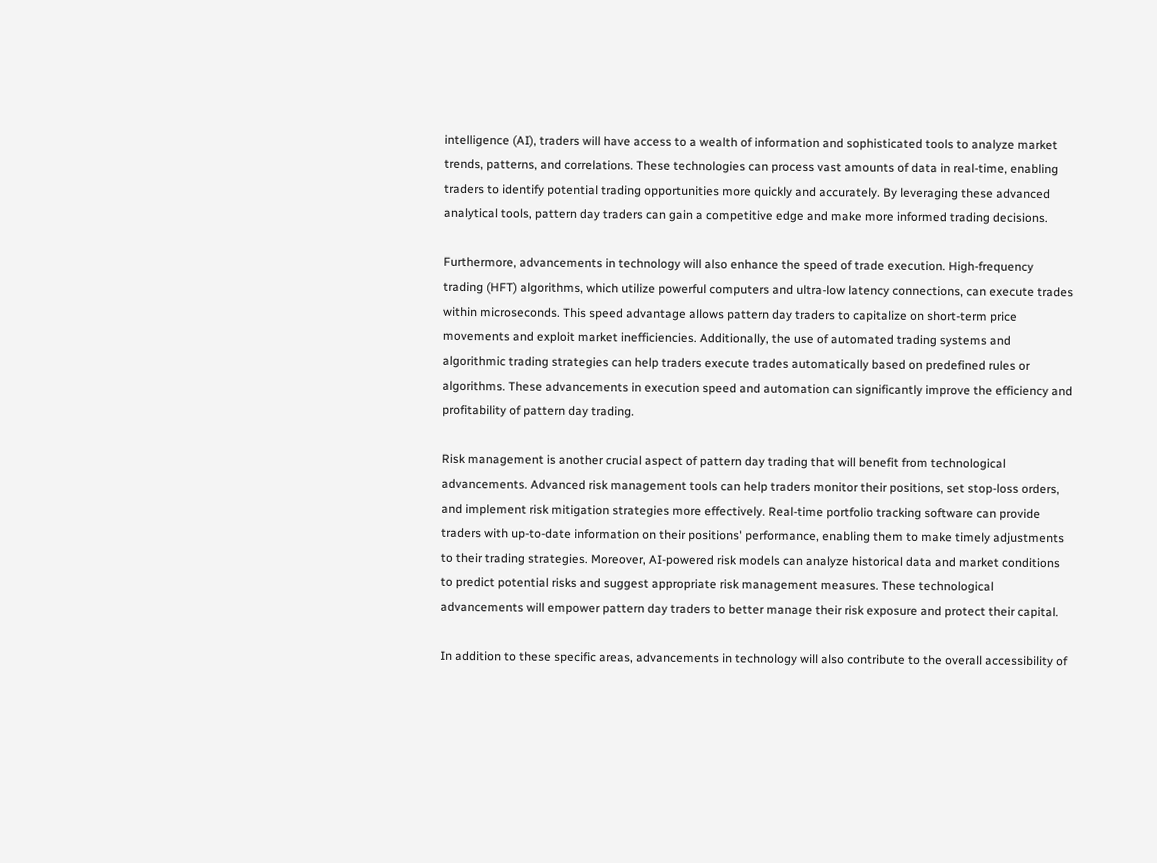intelligence (AI), traders will have access to a wealth of information and sophisticated tools to analyze market trends, patterns, and correlations. These technologies can process vast amounts of data in real-time, enabling traders to identify potential trading opportunities more quickly and accurately. By leveraging these advanced analytical tools, pattern day traders can gain a competitive edge and make more informed trading decisions.

Furthermore, advancements in technology will also enhance the speed of trade execution. High-frequency trading (HFT) algorithms, which utilize powerful computers and ultra-low latency connections, can execute trades within microseconds. This speed advantage allows pattern day traders to capitalize on short-term price movements and exploit market inefficiencies. Additionally, the use of automated trading systems and algorithmic trading strategies can help traders execute trades automatically based on predefined rules or algorithms. These advancements in execution speed and automation can significantly improve the efficiency and profitability of pattern day trading.

Risk management is another crucial aspect of pattern day trading that will benefit from technological advancements. Advanced risk management tools can help traders monitor their positions, set stop-loss orders, and implement risk mitigation strategies more effectively. Real-time portfolio tracking software can provide traders with up-to-date information on their positions' performance, enabling them to make timely adjustments to their trading strategies. Moreover, AI-powered risk models can analyze historical data and market conditions to predict potential risks and suggest appropriate risk management measures. These technological advancements will empower pattern day traders to better manage their risk exposure and protect their capital.

In addition to these specific areas, advancements in technology will also contribute to the overall accessibility of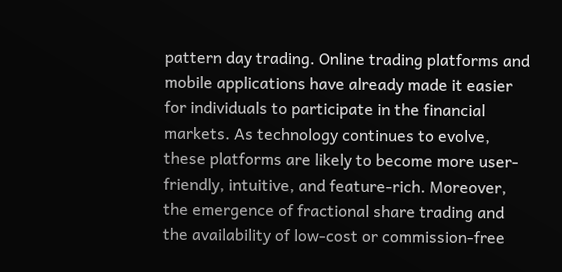pattern day trading. Online trading platforms and mobile applications have already made it easier for individuals to participate in the financial markets. As technology continues to evolve, these platforms are likely to become more user-friendly, intuitive, and feature-rich. Moreover, the emergence of fractional share trading and the availability of low-cost or commission-free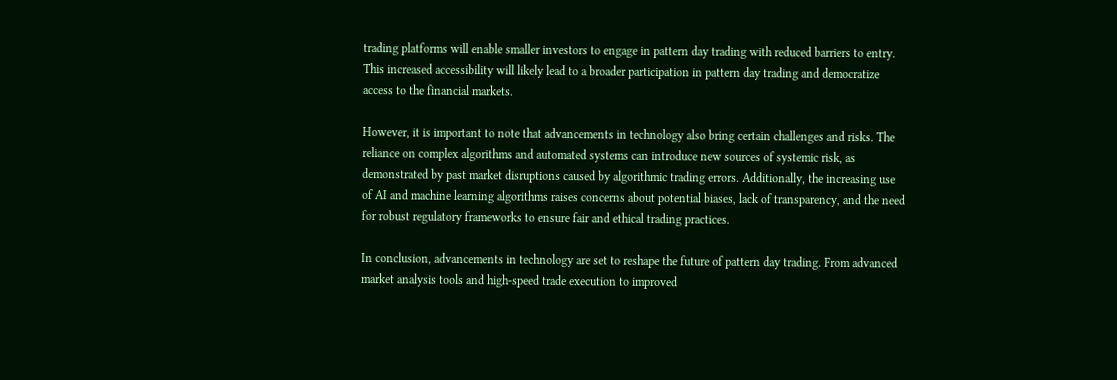trading platforms will enable smaller investors to engage in pattern day trading with reduced barriers to entry. This increased accessibility will likely lead to a broader participation in pattern day trading and democratize access to the financial markets.

However, it is important to note that advancements in technology also bring certain challenges and risks. The reliance on complex algorithms and automated systems can introduce new sources of systemic risk, as demonstrated by past market disruptions caused by algorithmic trading errors. Additionally, the increasing use of AI and machine learning algorithms raises concerns about potential biases, lack of transparency, and the need for robust regulatory frameworks to ensure fair and ethical trading practices.

In conclusion, advancements in technology are set to reshape the future of pattern day trading. From advanced market analysis tools and high-speed trade execution to improved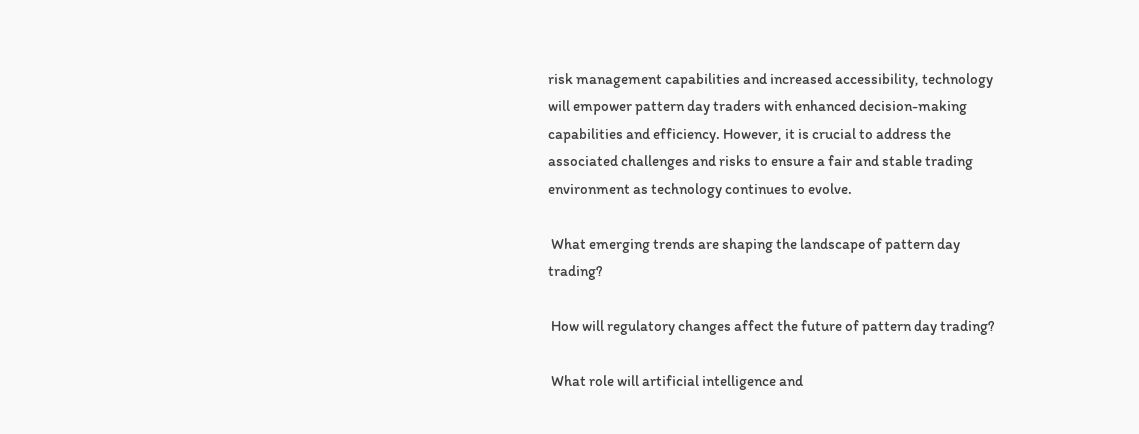risk management capabilities and increased accessibility, technology will empower pattern day traders with enhanced decision-making capabilities and efficiency. However, it is crucial to address the associated challenges and risks to ensure a fair and stable trading environment as technology continues to evolve.

 What emerging trends are shaping the landscape of pattern day trading?

 How will regulatory changes affect the future of pattern day trading?

 What role will artificial intelligence and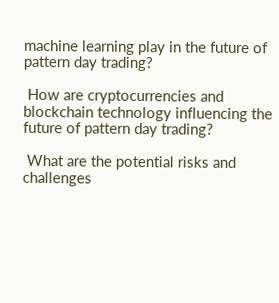machine learning play in the future of pattern day trading?

 How are cryptocurrencies and blockchain technology influencing the future of pattern day trading?

 What are the potential risks and challenges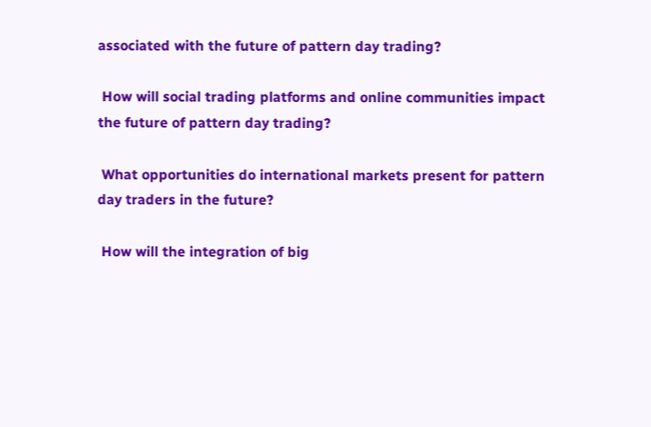associated with the future of pattern day trading?

 How will social trading platforms and online communities impact the future of pattern day trading?

 What opportunities do international markets present for pattern day traders in the future?

 How will the integration of big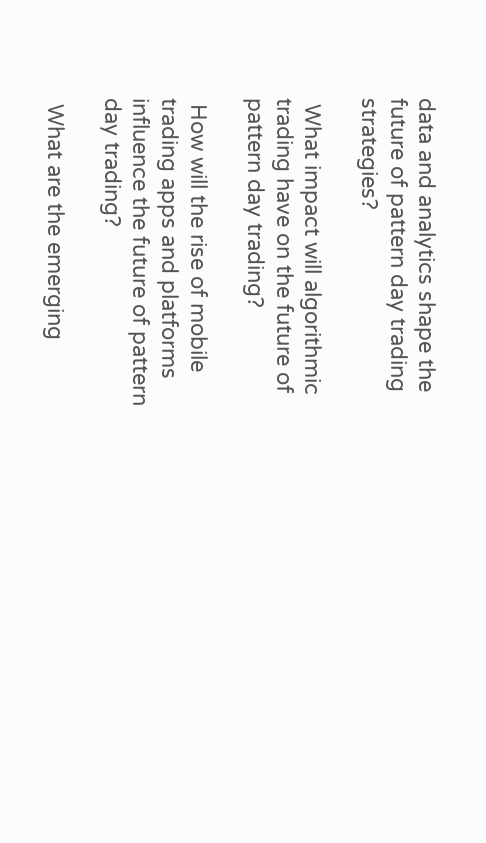data and analytics shape the future of pattern day trading strategies?

 What impact will algorithmic trading have on the future of pattern day trading?

 How will the rise of mobile trading apps and platforms influence the future of pattern day trading?

 What are the emerging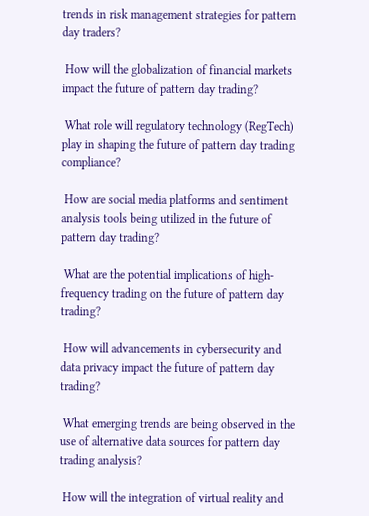trends in risk management strategies for pattern day traders?

 How will the globalization of financial markets impact the future of pattern day trading?

 What role will regulatory technology (RegTech) play in shaping the future of pattern day trading compliance?

 How are social media platforms and sentiment analysis tools being utilized in the future of pattern day trading?

 What are the potential implications of high-frequency trading on the future of pattern day trading?

 How will advancements in cybersecurity and data privacy impact the future of pattern day trading?

 What emerging trends are being observed in the use of alternative data sources for pattern day trading analysis?

 How will the integration of virtual reality and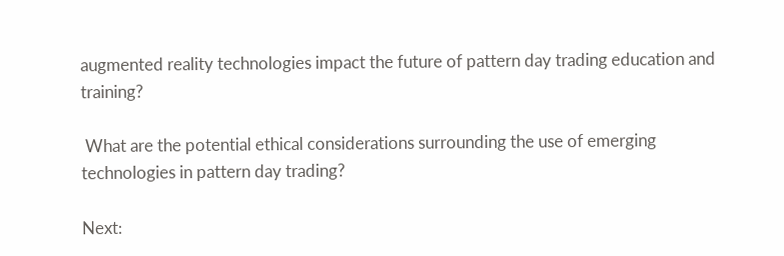augmented reality technologies impact the future of pattern day trading education and training?

 What are the potential ethical considerations surrounding the use of emerging technologies in pattern day trading?

Next: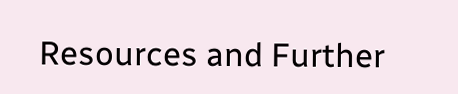Resources and Further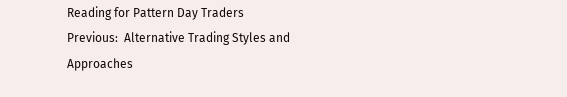Reading for Pattern Day Traders
Previous:  Alternative Trading Styles and Approaches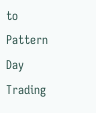to Pattern Day Trading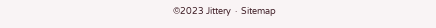©2023 Jittery  ·  Sitemap